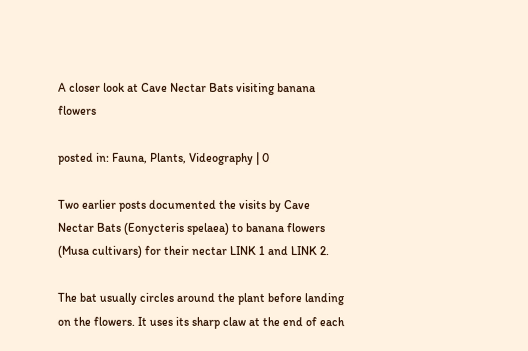A closer look at Cave Nectar Bats visiting banana flowers

posted in: Fauna, Plants, Videography | 0

Two earlier posts documented the visits by Cave Nectar Bats (Eonycteris spelaea) to banana flowers (Musa cultivars) for their nectar LINK 1 and LINK 2.

The bat usually circles around the plant before landing on the flowers. It uses its sharp claw at the end of each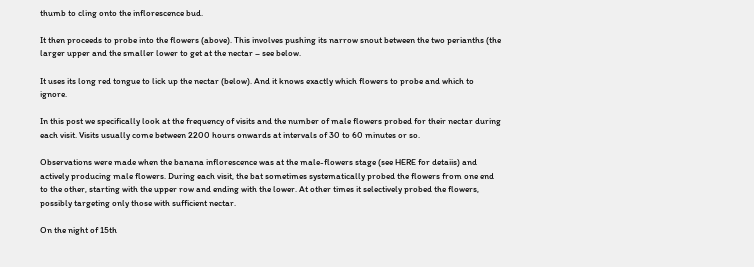thumb to cling onto the inflorescence bud.

It then proceeds to probe into the flowers (above). This involves pushing its narrow snout between the two perianths (the larger upper and the smaller lower to get at the nectar – see below.

It uses its long red tongue to lick up the nectar (below). And it knows exactly which flowers to probe and which to ignore.

In this post we specifically look at the frequency of visits and the number of male flowers probed for their nectar during each visit. Visits usually come between 2200 hours onwards at intervals of 30 to 60 minutes or so.

Observations were made when the banana inflorescence was at the male-flowers stage (see HERE for detaiis) and actively producing male flowers. During each visit, the bat sometimes systematically probed the flowers from one end to the other, starting with the upper row and ending with the lower. At other times it selectively probed the flowers, possibly targeting only those with sufficient nectar.

On the night of 15th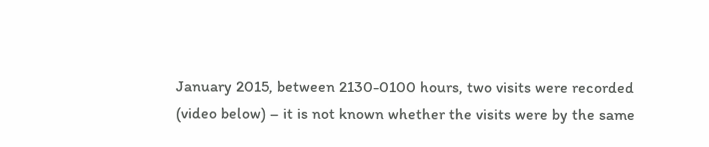January 2015, between 2130-0100 hours, two visits were recorded (video below) – it is not known whether the visits were by the same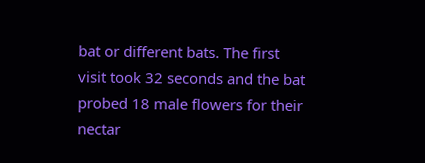bat or different bats. The first visit took 32 seconds and the bat probed 18 male flowers for their nectar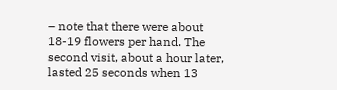– note that there were about 18-19 flowers per hand. The second visit, about a hour later, lasted 25 seconds when 13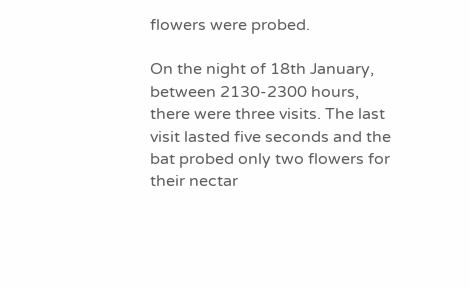flowers were probed.

On the night of 18th January, between 2130-2300 hours, there were three visits. The last visit lasted five seconds and the bat probed only two flowers for their nectar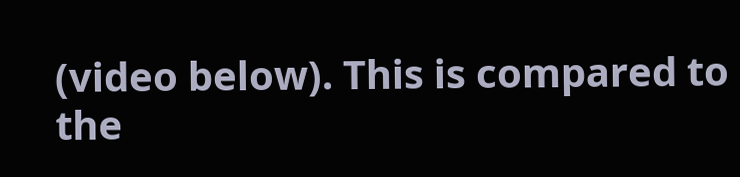(video below). This is compared to the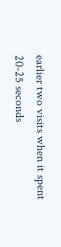earlier two visits when it spent 20-25 seconds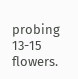probing 13-15 flowers.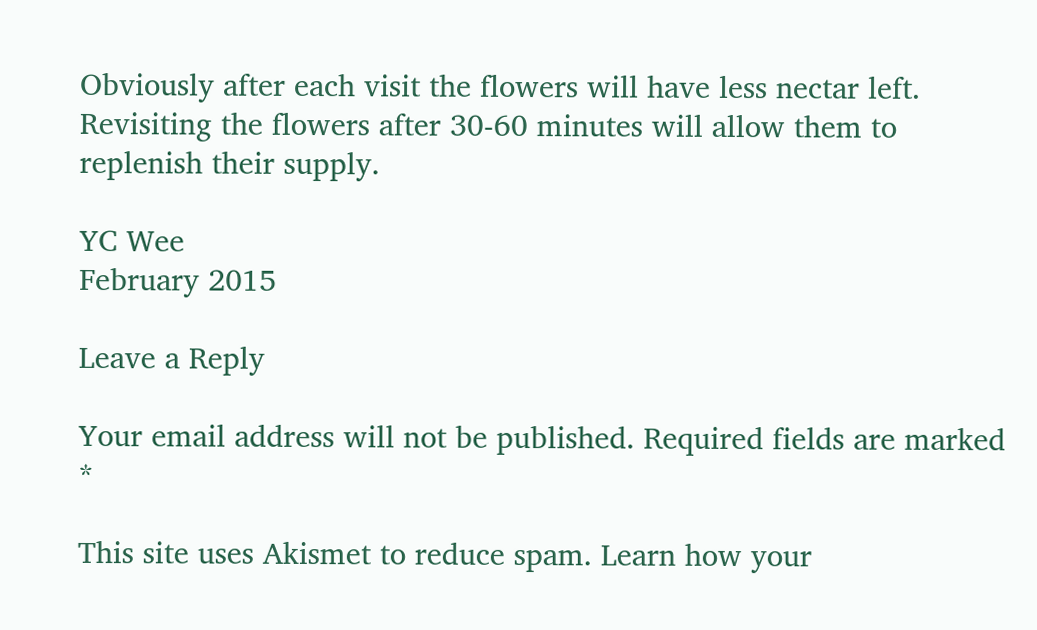Obviously after each visit the flowers will have less nectar left. Revisiting the flowers after 30-60 minutes will allow them to replenish their supply.

YC Wee
February 2015

Leave a Reply

Your email address will not be published. Required fields are marked *

This site uses Akismet to reduce spam. Learn how your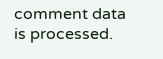comment data is processed.